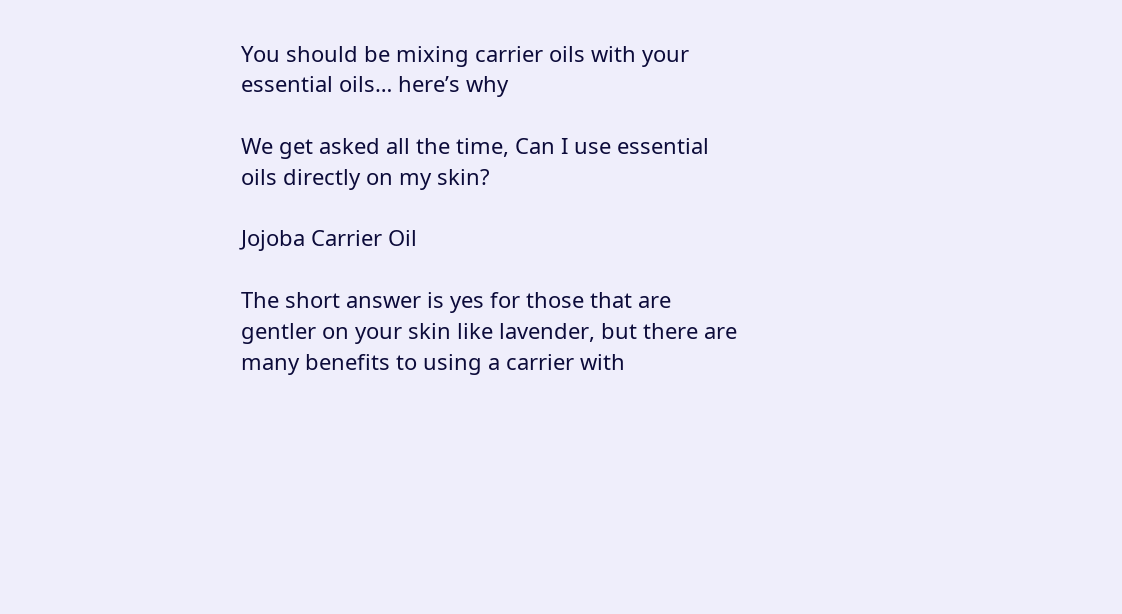You should be mixing carrier oils with your essential oils… here’s why

We get asked all the time, Can I use essential oils directly on my skin?

Jojoba Carrier Oil

The short answer is yes for those that are gentler on your skin like lavender, but there are many benefits to using a carrier with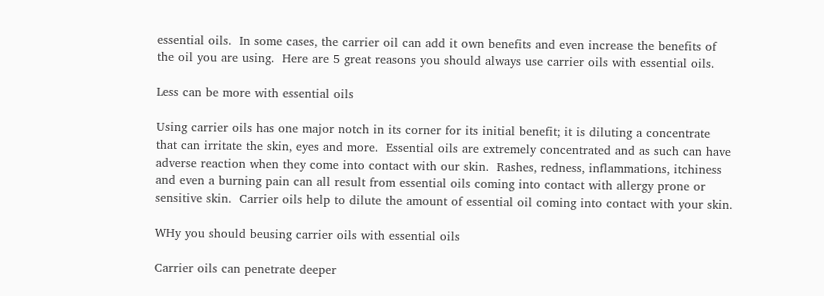essential oils.  In some cases, the carrier oil can add it own benefits and even increase the benefits of the oil you are using.  Here are 5 great reasons you should always use carrier oils with essential oils.

Less can be more with essential oils

Using carrier oils has one major notch in its corner for its initial benefit; it is diluting a concentrate that can irritate the skin, eyes and more.  Essential oils are extremely concentrated and as such can have adverse reaction when they come into contact with our skin.  Rashes, redness, inflammations, itchiness and even a burning pain can all result from essential oils coming into contact with allergy prone or sensitive skin.  Carrier oils help to dilute the amount of essential oil coming into contact with your skin.

WHy you should beusing carrier oils with essential oils

Carrier oils can penetrate deeper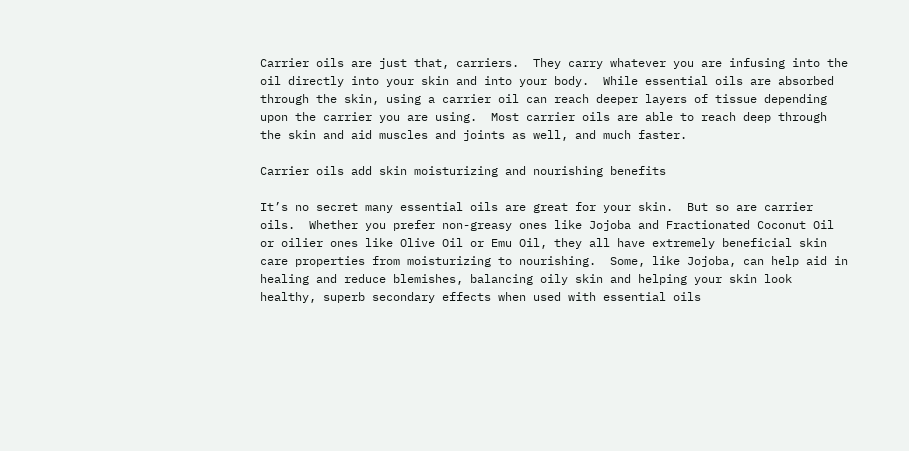Carrier oils are just that, carriers.  They carry whatever you are infusing into the oil directly into your skin and into your body.  While essential oils are absorbed through the skin, using a carrier oil can reach deeper layers of tissue depending upon the carrier you are using.  Most carrier oils are able to reach deep through the skin and aid muscles and joints as well, and much faster.

Carrier oils add skin moisturizing and nourishing benefits

It’s no secret many essential oils are great for your skin.  But so are carrier oils.  Whether you prefer non-greasy ones like Jojoba and Fractionated Coconut Oil or oilier ones like Olive Oil or Emu Oil, they all have extremely beneficial skin care properties from moisturizing to nourishing.  Some, like Jojoba, can help aid in healing and reduce blemishes, balancing oily skin and helping your skin look healthy, superb secondary effects when used with essential oils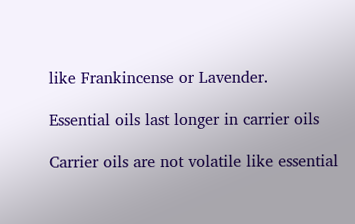like Frankincense or Lavender.

Essential oils last longer in carrier oils

Carrier oils are not volatile like essential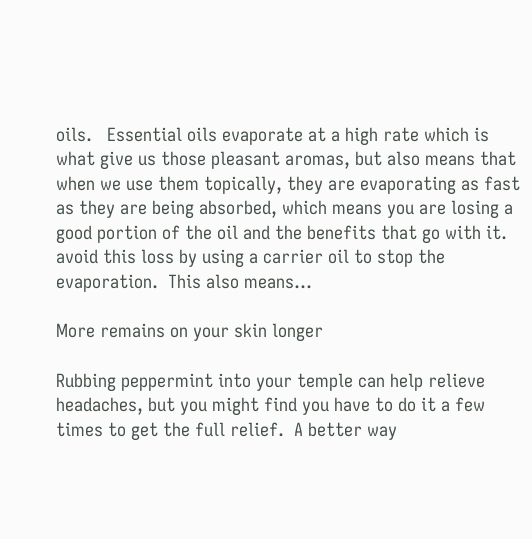oils.   Essential oils evaporate at a high rate which is what give us those pleasant aromas, but also means that when we use them topically, they are evaporating as fast as they are being absorbed, which means you are losing a good portion of the oil and the benefits that go with it.  avoid this loss by using a carrier oil to stop the evaporation.  This also means…

More remains on your skin longer

Rubbing peppermint into your temple can help relieve headaches, but you might find you have to do it a few times to get the full relief.  A better way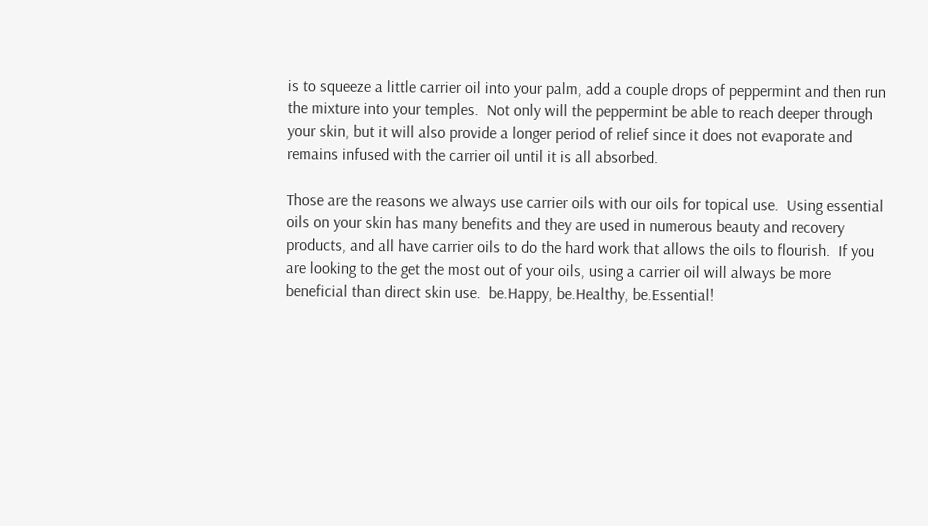is to squeeze a little carrier oil into your palm, add a couple drops of peppermint and then run the mixture into your temples.  Not only will the peppermint be able to reach deeper through your skin, but it will also provide a longer period of relief since it does not evaporate and remains infused with the carrier oil until it is all absorbed.

Those are the reasons we always use carrier oils with our oils for topical use.  Using essential oils on your skin has many benefits and they are used in numerous beauty and recovery products, and all have carrier oils to do the hard work that allows the oils to flourish.  If you are looking to the get the most out of your oils, using a carrier oil will always be more beneficial than direct skin use.  be.Happy, be.Healthy, be.Essential!